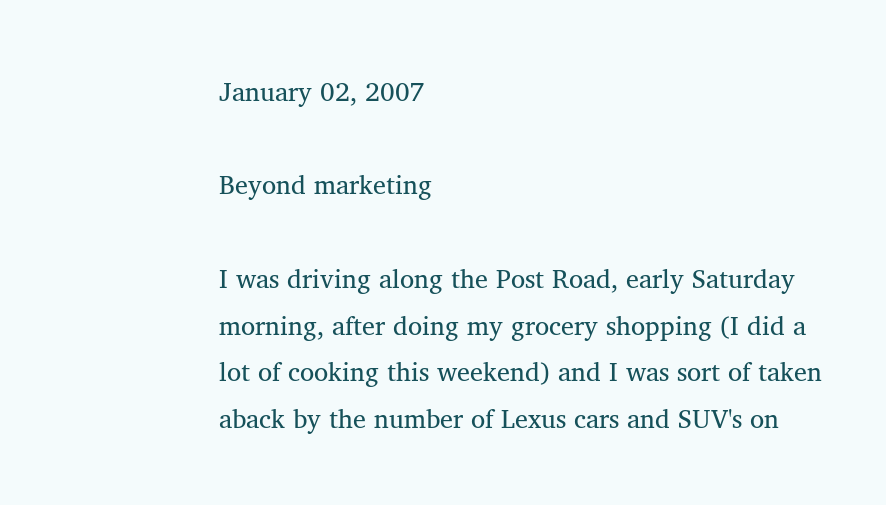January 02, 2007

Beyond marketing

I was driving along the Post Road, early Saturday morning, after doing my grocery shopping (I did a lot of cooking this weekend) and I was sort of taken aback by the number of Lexus cars and SUV's on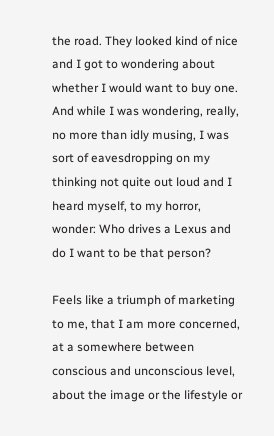the road. They looked kind of nice and I got to wondering about whether I would want to buy one. And while I was wondering, really, no more than idly musing, I was sort of eavesdropping on my thinking not quite out loud and I heard myself, to my horror, wonder: Who drives a Lexus and do I want to be that person?

Feels like a triumph of marketing to me, that I am more concerned, at a somewhere between conscious and unconscious level, about the image or the lifestyle or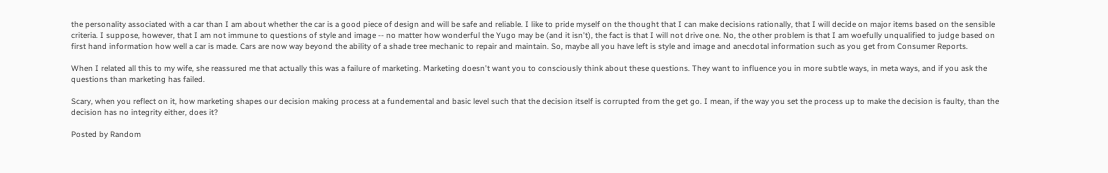the personality associated with a car than I am about whether the car is a good piece of design and will be safe and reliable. I like to pride myself on the thought that I can make decisions rationally, that I will decide on major items based on the sensible criteria. I suppose, however, that I am not immune to questions of style and image -- no matter how wonderful the Yugo may be (and it isn't), the fact is that I will not drive one. No, the other problem is that I am woefully unqualified to judge based on first hand information how well a car is made. Cars are now way beyond the ability of a shade tree mechanic to repair and maintain. So, maybe all you have left is style and image and anecdotal information such as you get from Consumer Reports.

When I related all this to my wife, she reassured me that actually this was a failure of marketing. Marketing doesn't want you to consciously think about these questions. They want to influence you in more subtle ways, in meta ways, and if you ask the questions than marketing has failed.

Scary, when you reflect on it, how marketing shapes our decision making process at a fundemental and basic level such that the decision itself is corrupted from the get go. I mean, if the way you set the process up to make the decision is faulty, than the decision has no integrity either, does it?

Posted by Random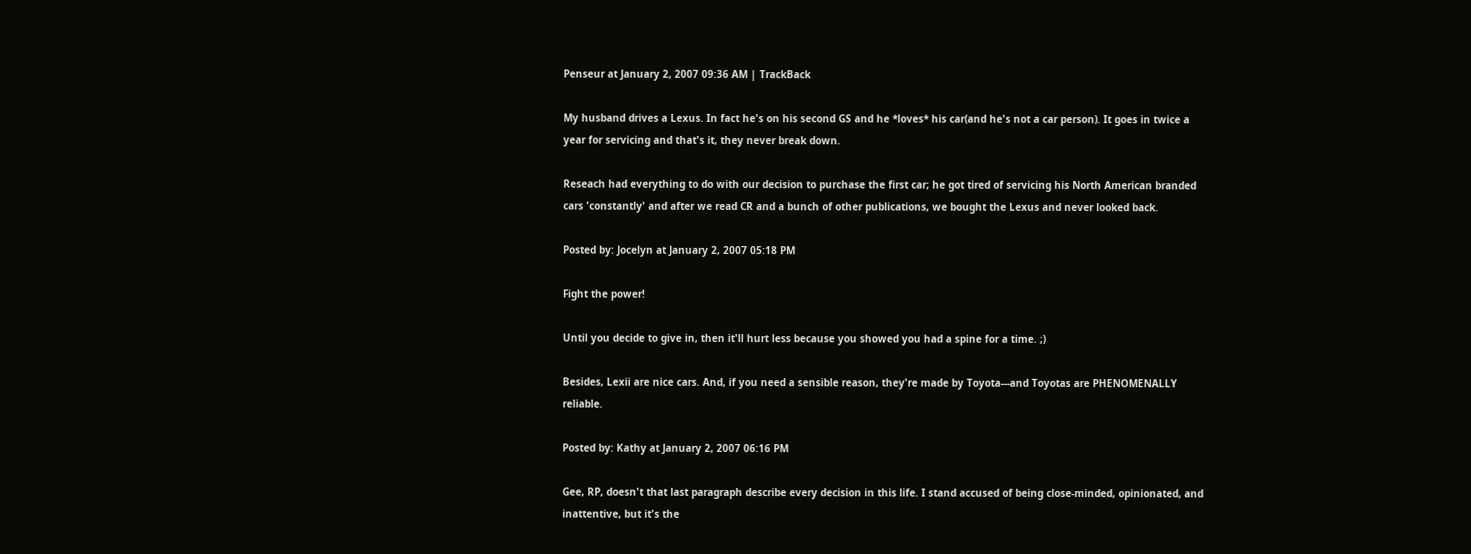Penseur at January 2, 2007 09:36 AM | TrackBack

My husband drives a Lexus. In fact he's on his second GS and he *loves* his car(and he's not a car person). It goes in twice a year for servicing and that's it, they never break down.

Reseach had everything to do with our decision to purchase the first car; he got tired of servicing his North American branded cars 'constantly' and after we read CR and a bunch of other publications, we bought the Lexus and never looked back.

Posted by: Jocelyn at January 2, 2007 05:18 PM

Fight the power!

Until you decide to give in, then it'll hurt less because you showed you had a spine for a time. ;)

Besides, Lexii are nice cars. And, if you need a sensible reason, they're made by Toyota---and Toyotas are PHENOMENALLY reliable.

Posted by: Kathy at January 2, 2007 06:16 PM

Gee, RP, doesn't that last paragraph describe every decision in this life. I stand accused of being close-minded, opinionated, and inattentive, but it's the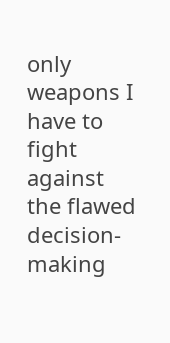only weapons I have to fight against the flawed decision-making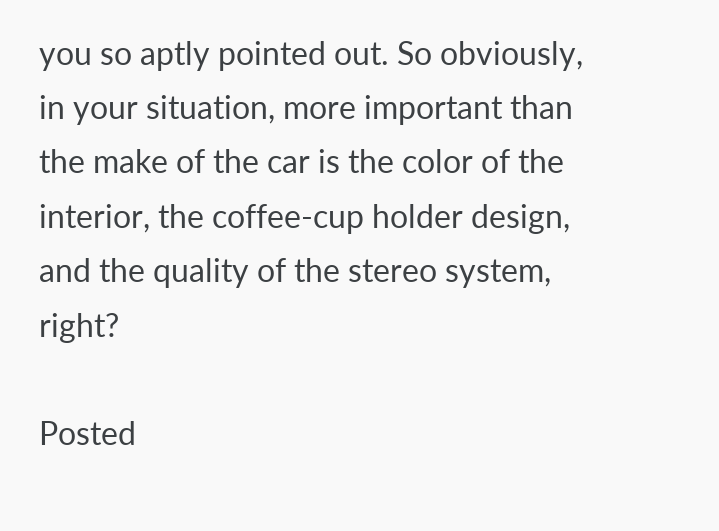you so aptly pointed out. So obviously, in your situation, more important than the make of the car is the color of the interior, the coffee-cup holder design, and the quality of the stereo system, right?

Posted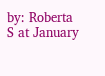by: Roberta S at January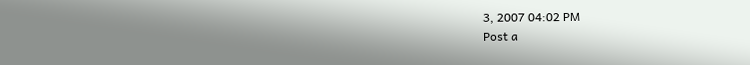3, 2007 04:02 PM
Post a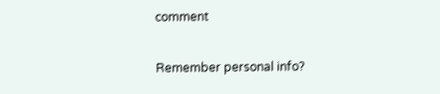comment

Remember personal info?